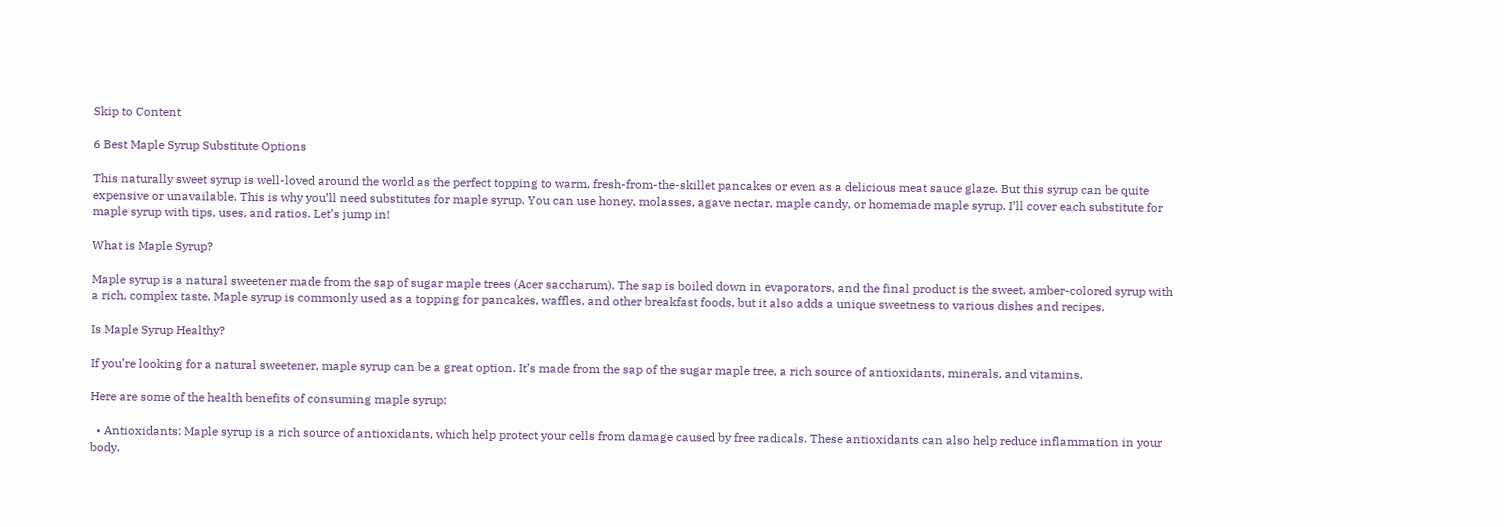Skip to Content

6 Best Maple Syrup Substitute Options

This naturally sweet syrup is well-loved around the world as the perfect topping to warm, fresh-from-the-skillet pancakes or even as a delicious meat sauce glaze. But this syrup can be quite expensive or unavailable. This is why you’ll need substitutes for maple syrup. You can use honey, molasses, agave nectar, maple candy, or homemade maple syrup. I’ll cover each substitute for maple syrup with tips, uses, and ratios. Let’s jump in!

What is Maple Syrup?

Maple syrup is a natural sweetener made from the sap of sugar maple trees (Acer saccharum). The sap is boiled down in evaporators, and the final product is the sweet, amber-colored syrup with a rich, complex taste. Maple syrup is commonly used as a topping for pancakes, waffles, and other breakfast foods, but it also adds a unique sweetness to various dishes and recipes.

Is Maple Syrup Healthy?

If you’re looking for a natural sweetener, maple syrup can be a great option. It’s made from the sap of the sugar maple tree, a rich source of antioxidants, minerals, and vitamins.

Here are some of the health benefits of consuming maple syrup:

  • Antioxidants: Maple syrup is a rich source of antioxidants, which help protect your cells from damage caused by free radicals. These antioxidants can also help reduce inflammation in your body.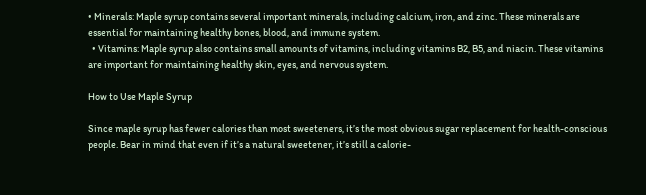• Minerals: Maple syrup contains several important minerals, including calcium, iron, and zinc. These minerals are essential for maintaining healthy bones, blood, and immune system.
  • Vitamins: Maple syrup also contains small amounts of vitamins, including vitamins B2, B5, and niacin. These vitamins are important for maintaining healthy skin, eyes, and nervous system.

How to Use Maple Syrup

Since maple syrup has fewer calories than most sweeteners, it’s the most obvious sugar replacement for health-conscious people. Bear in mind that even if it’s a natural sweetener, it’s still a calorie-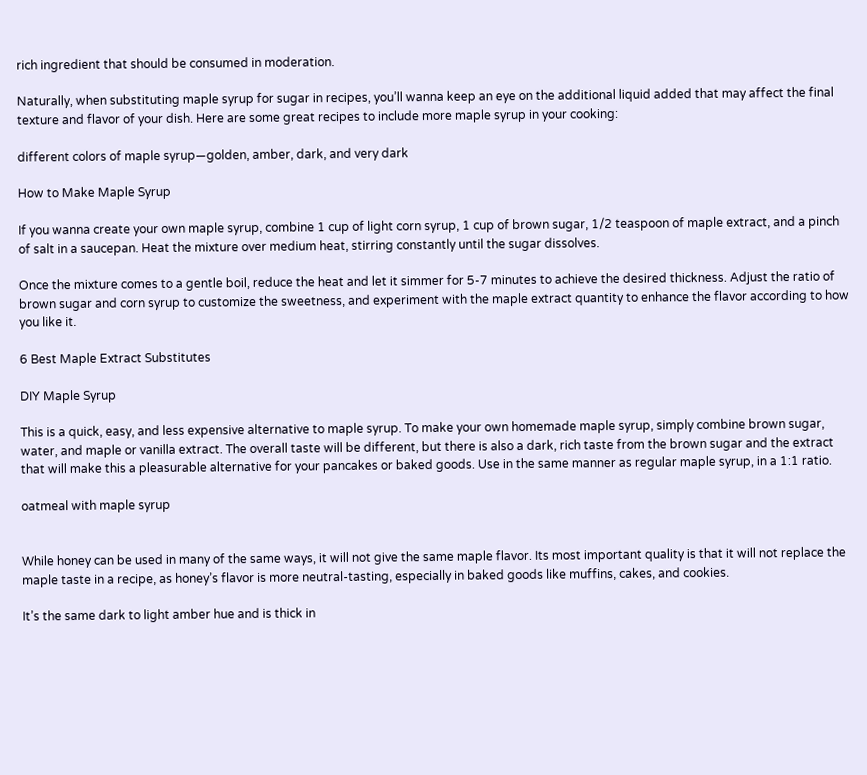rich ingredient that should be consumed in moderation.

Naturally, when substituting maple syrup for sugar in recipes, you’ll wanna keep an eye on the additional liquid added that may affect the final texture and flavor of your dish. Here are some great recipes to include more maple syrup in your cooking:

different colors of maple syrup—golden, amber, dark, and very dark

How to Make Maple Syrup

If you wanna create your own maple syrup, combine 1 cup of light corn syrup, 1 cup of brown sugar, 1/2 teaspoon of maple extract, and a pinch of salt in a saucepan. Heat the mixture over medium heat, stirring constantly until the sugar dissolves.

Once the mixture comes to a gentle boil, reduce the heat and let it simmer for 5-7 minutes to achieve the desired thickness. Adjust the ratio of brown sugar and corn syrup to customize the sweetness, and experiment with the maple extract quantity to enhance the flavor according to how you like it.

6 Best Maple Extract Substitutes

DIY Maple Syrup

This is a quick, easy, and less expensive alternative to maple syrup. To make your own homemade maple syrup, simply combine brown sugar, water, and maple or vanilla extract. The overall taste will be different, but there is also a dark, rich taste from the brown sugar and the extract that will make this a pleasurable alternative for your pancakes or baked goods. Use in the same manner as regular maple syrup, in a 1:1 ratio.

oatmeal with maple syrup


While honey can be used in many of the same ways, it will not give the same maple flavor. Its most important quality is that it will not replace the maple taste in a recipe, as honey’s flavor is more neutral-tasting, especially in baked goods like muffins, cakes, and cookies.

It’s the same dark to light amber hue and is thick in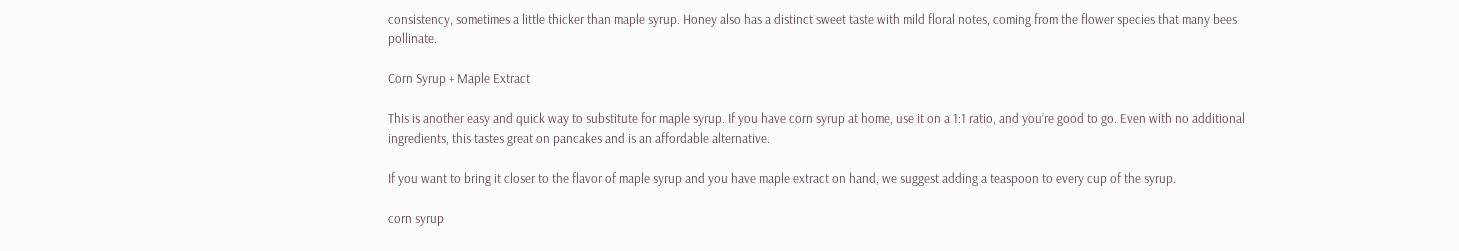consistency, sometimes a little thicker than maple syrup. Honey also has a distinct sweet taste with mild floral notes, coming from the flower species that many bees pollinate.

Corn Syrup + Maple Extract

This is another easy and quick way to substitute for maple syrup. If you have corn syrup at home, use it on a 1:1 ratio, and you’re good to go. Even with no additional ingredients, this tastes great on pancakes and is an affordable alternative.

If you want to bring it closer to the flavor of maple syrup and you have maple extract on hand, we suggest adding a teaspoon to every cup of the syrup.

corn syrup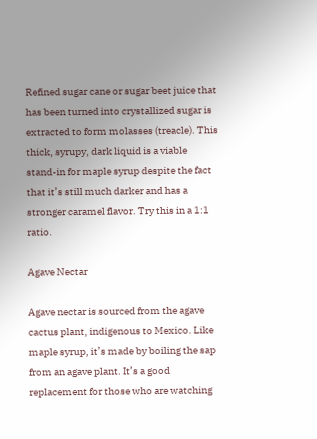Refined sugar cane or sugar beet juice that has been turned into crystallized sugar is extracted to form molasses (treacle). This thick, syrupy, dark liquid is a viable stand-in for maple syrup despite the fact that it’s still much darker and has a stronger caramel flavor. Try this in a 1:1 ratio.

Agave Nectar

Agave nectar is sourced from the agave cactus plant, indigenous to Mexico. Like maple syrup, it’s made by boiling the sap from an agave plant. It’s a good replacement for those who are watching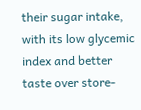their sugar intake, with its low glycemic index and better taste over store-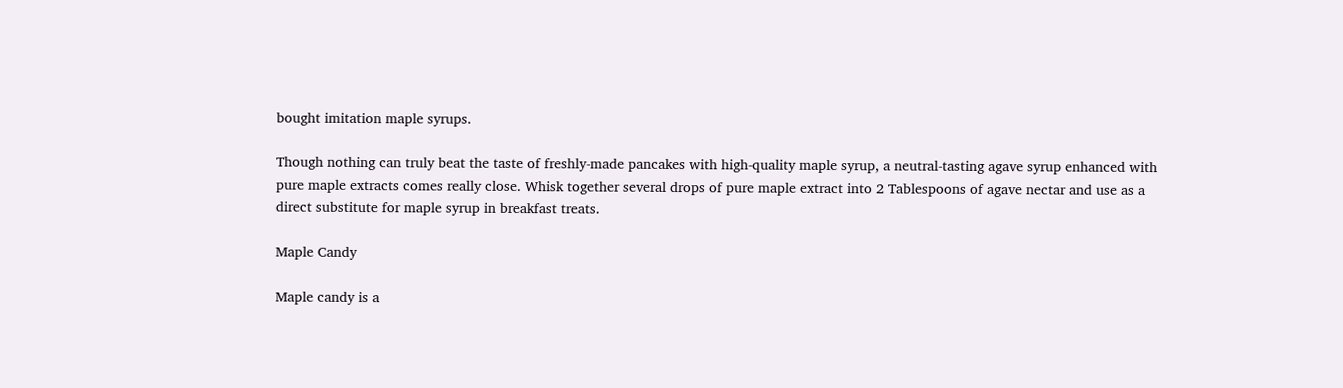bought imitation maple syrups.

Though nothing can truly beat the taste of freshly-made pancakes with high-quality maple syrup, a neutral-tasting agave syrup enhanced with pure maple extracts comes really close. Whisk together several drops of pure maple extract into 2 Tablespoons of agave nectar and use as a direct substitute for maple syrup in breakfast treats.

Maple Candy

Maple candy is a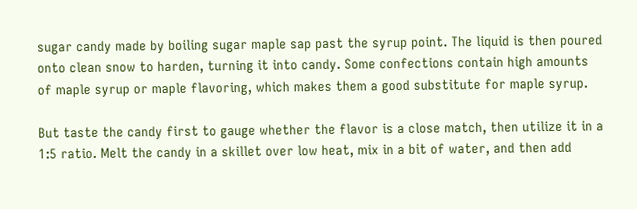sugar candy made by boiling sugar maple sap past the syrup point. The liquid is then poured onto clean snow to harden, turning it into candy. Some confections contain high amounts of maple syrup or maple flavoring, which makes them a good substitute for maple syrup.

But taste the candy first to gauge whether the flavor is a close match, then utilize it in a 1:5 ratio. Melt the candy in a skillet over low heat, mix in a bit of water, and then add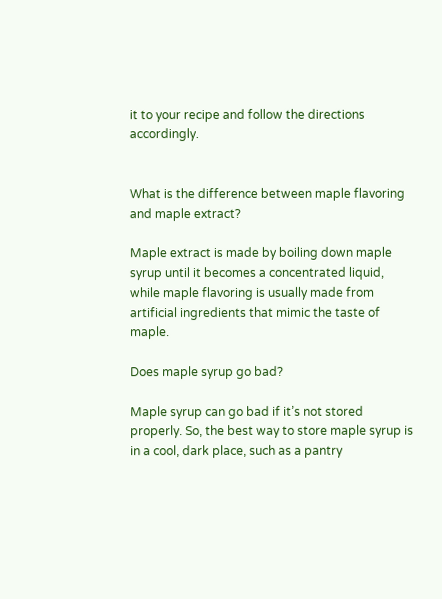it to your recipe and follow the directions accordingly.


What is the difference between maple flavoring and maple extract?

Maple extract is made by boiling down maple syrup until it becomes a concentrated liquid, while maple flavoring is usually made from artificial ingredients that mimic the taste of maple.

Does maple syrup go bad?

Maple syrup can go bad if it’s not stored properly. So, the best way to store maple syrup is in a cool, dark place, such as a pantry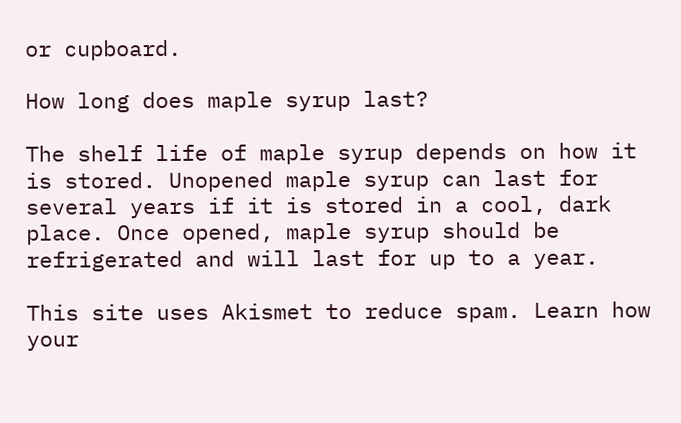or cupboard.

How long does maple syrup last?

The shelf life of maple syrup depends on how it is stored. Unopened maple syrup can last for several years if it is stored in a cool, dark place. Once opened, maple syrup should be refrigerated and will last for up to a year.

This site uses Akismet to reduce spam. Learn how your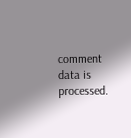comment data is processed.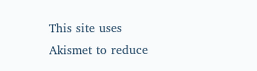This site uses Akismet to reduce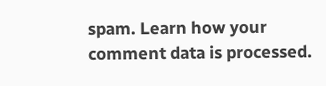spam. Learn how your comment data is processed.